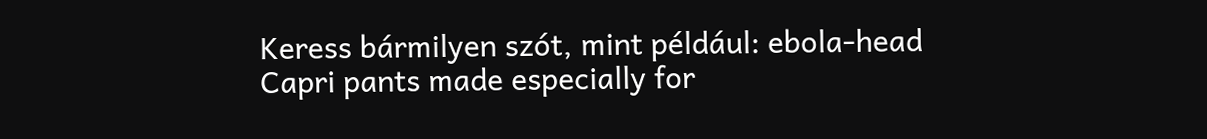Keress bármilyen szót, mint például: ebola-head
Capri pants made especially for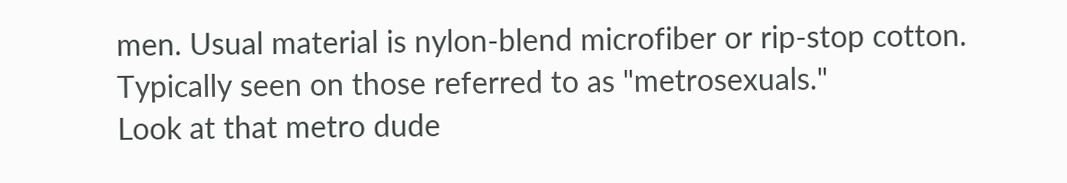men. Usual material is nylon-blend microfiber or rip-stop cotton. Typically seen on those referred to as "metrosexuals."
Look at that metro dude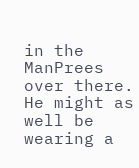in the ManPrees over there. He might as well be wearing a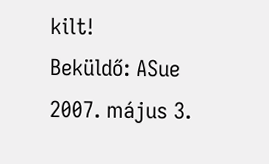kilt!
Beküldő: ASue 2007. május 3.